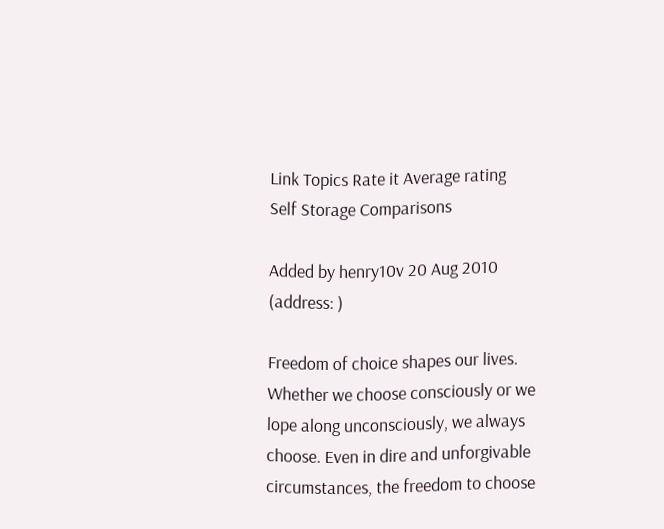Link Topics Rate it Average rating
Self Storage Comparisons

Added by henry10v 20 Aug 2010 (address: )

Freedom of choice shapes our lives. Whether we choose consciously or we lope along unconsciously, we always choose. Even in dire and unforgivable circumstances, the freedom to choose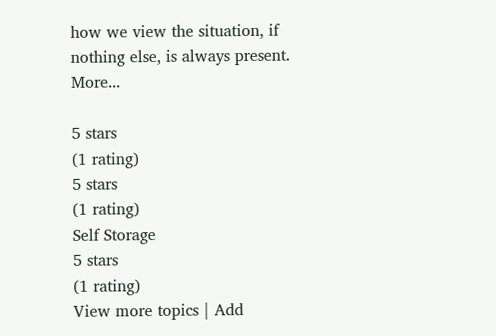how we view the situation, if nothing else, is always present. More...

5 stars
(1 rating)
5 stars
(1 rating)
Self Storage
5 stars
(1 rating)
View more topics | Add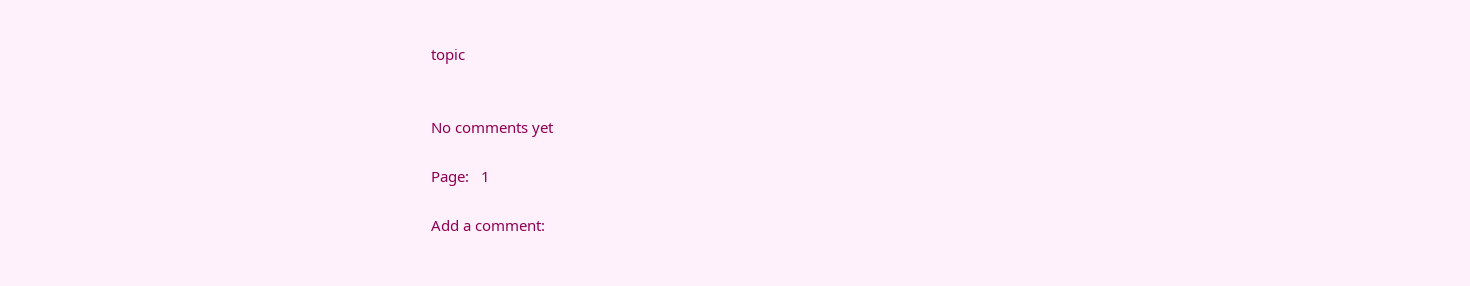topic


No comments yet

Page:   1

Add a comment: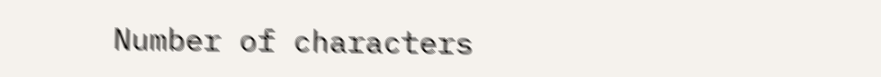Number of characters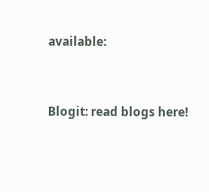available:


Blogit: read blogs here!